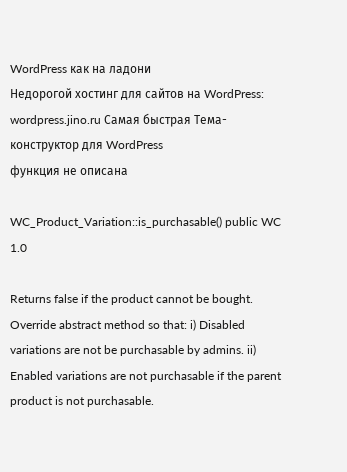WordPress как на ладони
Недорогой хостинг для сайтов на WordPress: wordpress.jino.ru Самая быстрая Тема-конструктор для WordPress
функция не описана

WC_Product_Variation::is_purchasable() public WC 1.0

Returns false if the product cannot be bought. Override abstract method so that: i) Disabled variations are not be purchasable by admins. ii) Enabled variations are not purchasable if the parent product is not purchasable.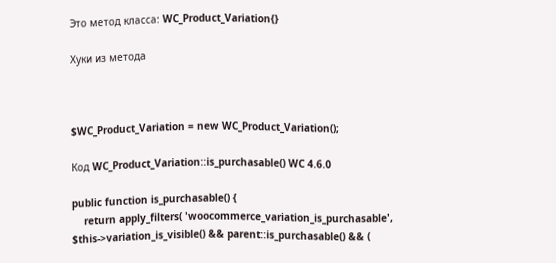Это метод класса: WC_Product_Variation{}

Хуки из метода



$WC_Product_Variation = new WC_Product_Variation();

Код WC_Product_Variation::is_purchasable() WC 4.6.0

public function is_purchasable() {
    return apply_filters( 'woocommerce_variation_is_purchasable', $this->variation_is_visible() && parent::is_purchasable() && (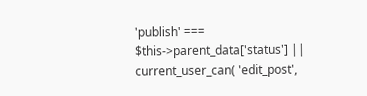'publish' === $this->parent_data['status'] || current_user_can( 'edit_post',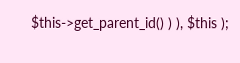$this->get_parent_id() ) ), $this );